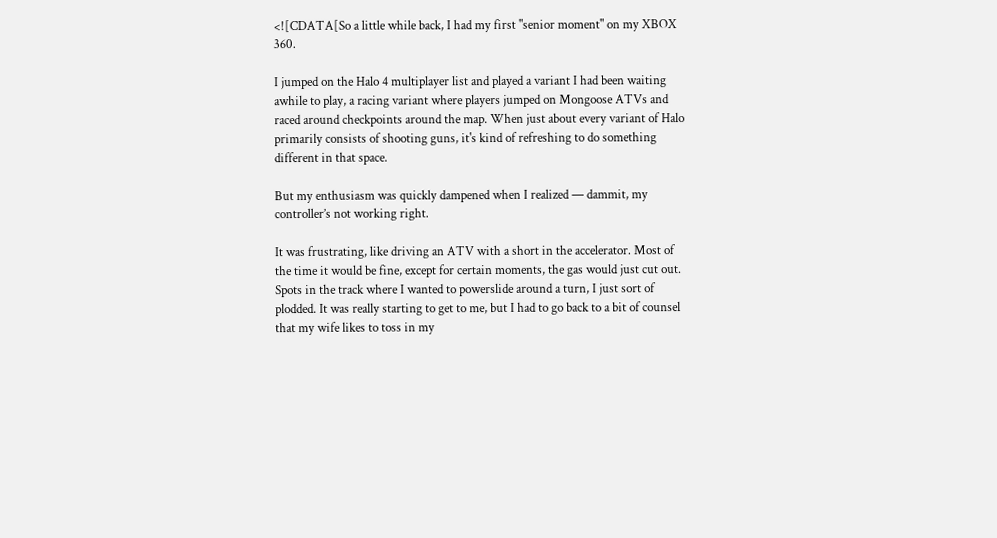<![CDATA[So a little while back, I had my first "senior moment" on my XBOX 360.

I jumped on the Halo 4 multiplayer list and played a variant I had been waiting awhile to play, a racing variant where players jumped on Mongoose ATVs and raced around checkpoints around the map. When just about every variant of Halo primarily consists of shooting guns, it's kind of refreshing to do something different in that space.

But my enthusiasm was quickly dampened when I realized — dammit, my controller’s not working right.

It was frustrating, like driving an ATV with a short in the accelerator. Most of the time it would be fine, except for certain moments, the gas would just cut out. Spots in the track where I wanted to powerslide around a turn, I just sort of plodded. It was really starting to get to me, but I had to go back to a bit of counsel that my wife likes to toss in my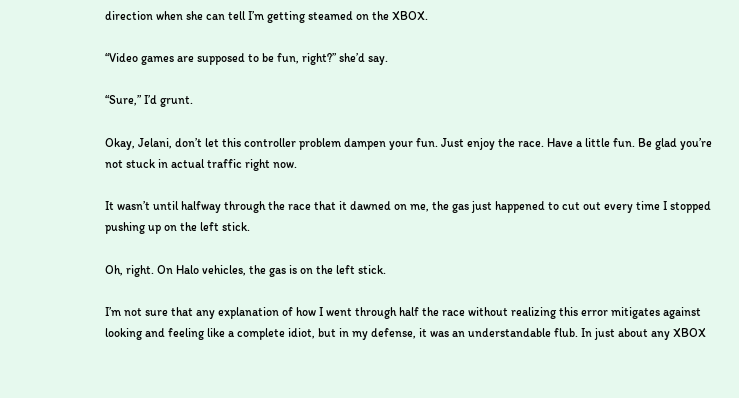direction when she can tell I’m getting steamed on the XBOX.

“Video games are supposed to be fun, right?” she’d say.

“Sure,” I’d grunt.

Okay, Jelani, don’t let this controller problem dampen your fun. Just enjoy the race. Have a little fun. Be glad you’re not stuck in actual traffic right now.

It wasn’t until halfway through the race that it dawned on me, the gas just happened to cut out every time I stopped pushing up on the left stick.

Oh, right. On Halo vehicles, the gas is on the left stick.

I’m not sure that any explanation of how I went through half the race without realizing this error mitigates against looking and feeling like a complete idiot, but in my defense, it was an understandable flub. In just about any XBOX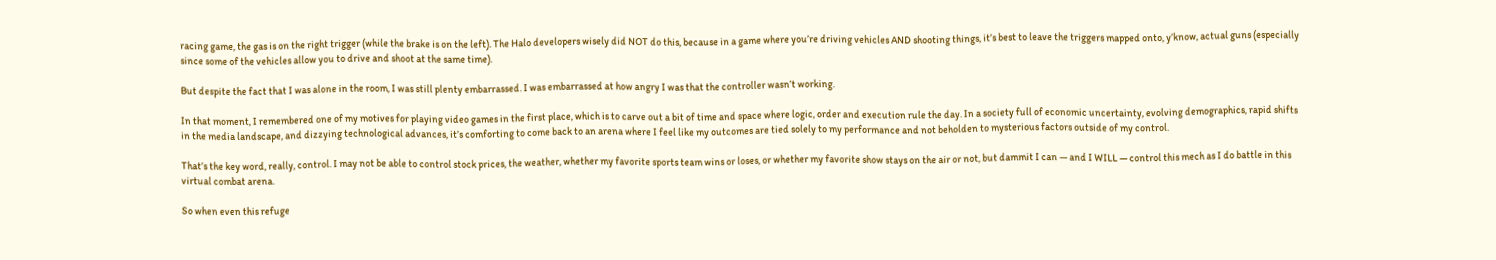racing game, the gas is on the right trigger (while the brake is on the left). The Halo developers wisely did NOT do this, because in a game where you’re driving vehicles AND shooting things, it’s best to leave the triggers mapped onto, y’know, actual guns (especially since some of the vehicles allow you to drive and shoot at the same time).

But despite the fact that I was alone in the room, I was still plenty embarrassed. I was embarrassed at how angry I was that the controller wasn’t working.

In that moment, I remembered one of my motives for playing video games in the first place, which is to carve out a bit of time and space where logic, order and execution rule the day. In a society full of economic uncertainty, evolving demographics, rapid shifts in the media landscape, and dizzying technological advances, it’s comforting to come back to an arena where I feel like my outcomes are tied solely to my performance and not beholden to mysterious factors outside of my control.

That’s the key word, really, control. I may not be able to control stock prices, the weather, whether my favorite sports team wins or loses, or whether my favorite show stays on the air or not, but dammit I can — and I WILL — control this mech as I do battle in this virtual combat arena.

So when even this refuge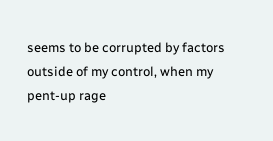seems to be corrupted by factors outside of my control, when my pent-up rage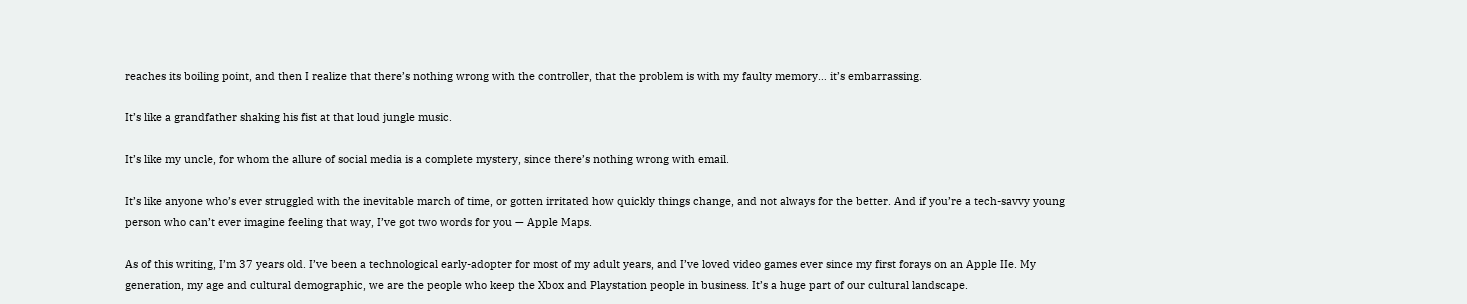reaches its boiling point, and then I realize that there’s nothing wrong with the controller, that the problem is with my faulty memory… it’s embarrassing.

It’s like a grandfather shaking his fist at that loud jungle music.

It’s like my uncle, for whom the allure of social media is a complete mystery, since there’s nothing wrong with email.

It’s like anyone who’s ever struggled with the inevitable march of time, or gotten irritated how quickly things change, and not always for the better. And if you’re a tech-savvy young person who can’t ever imagine feeling that way, I’ve got two words for you — Apple Maps.

As of this writing, I’m 37 years old. I’ve been a technological early-adopter for most of my adult years, and I’ve loved video games ever since my first forays on an Apple IIe. My generation, my age and cultural demographic, we are the people who keep the Xbox and Playstation people in business. It’s a huge part of our cultural landscape.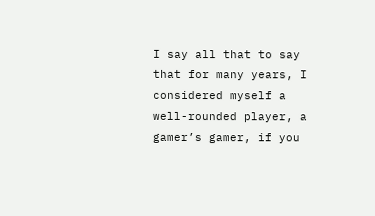I say all that to say that for many years, I considered myself a well-rounded player, a gamer’s gamer, if you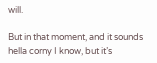will.

But in that moment, and it sounds hella corny I know, but it’s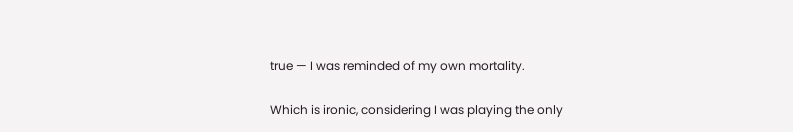true — I was reminded of my own mortality.

Which is ironic, considering I was playing the only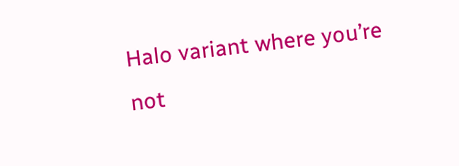Halo variant where you’re not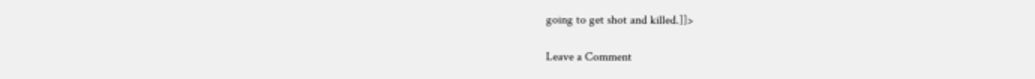going to get shot and killed.]]>

Leave a Comment